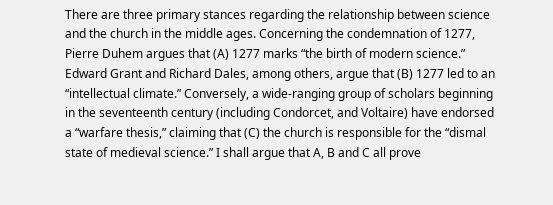There are three primary stances regarding the relationship between science and the church in the middle ages. Concerning the condemnation of 1277, Pierre Duhem argues that (A) 1277 marks “the birth of modern science.” Edward Grant and Richard Dales, among others, argue that (B) 1277 led to an “intellectual climate.” Conversely, a wide-ranging group of scholars beginning in the seventeenth century (including Condorcet, and Voltaire) have endorsed a “warfare thesis,” claiming that (C) the church is responsible for the “dismal state of medieval science.” I shall argue that A, B and C all prove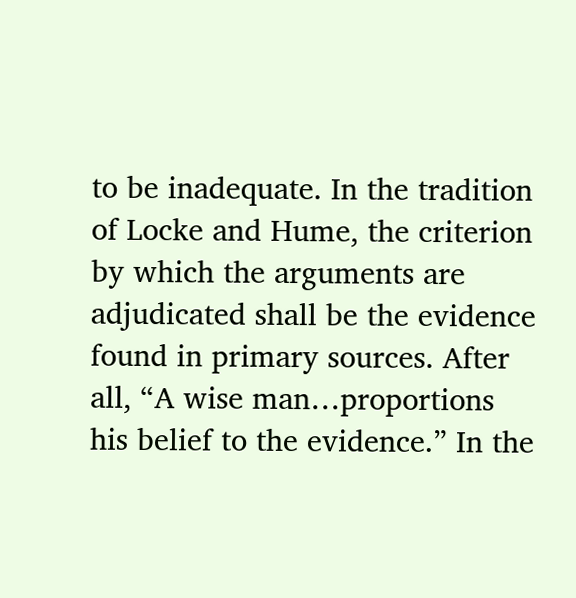to be inadequate. In the tradition of Locke and Hume, the criterion by which the arguments are adjudicated shall be the evidence found in primary sources. After all, “A wise man…proportions his belief to the evidence.” In the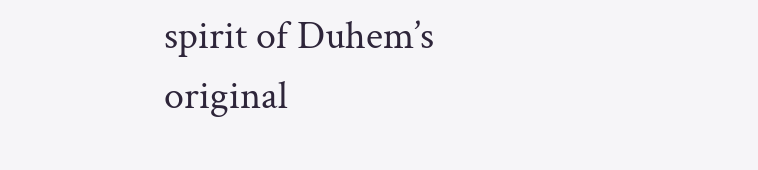spirit of Duhem’s original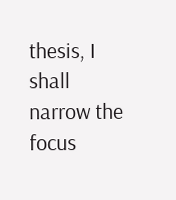thesis, I shall narrow the focus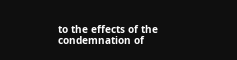to the effects of the condemnation of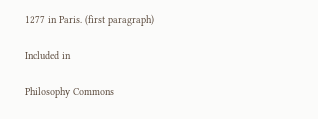1277 in Paris. (first paragraph)

Included in

Philosophy Commons